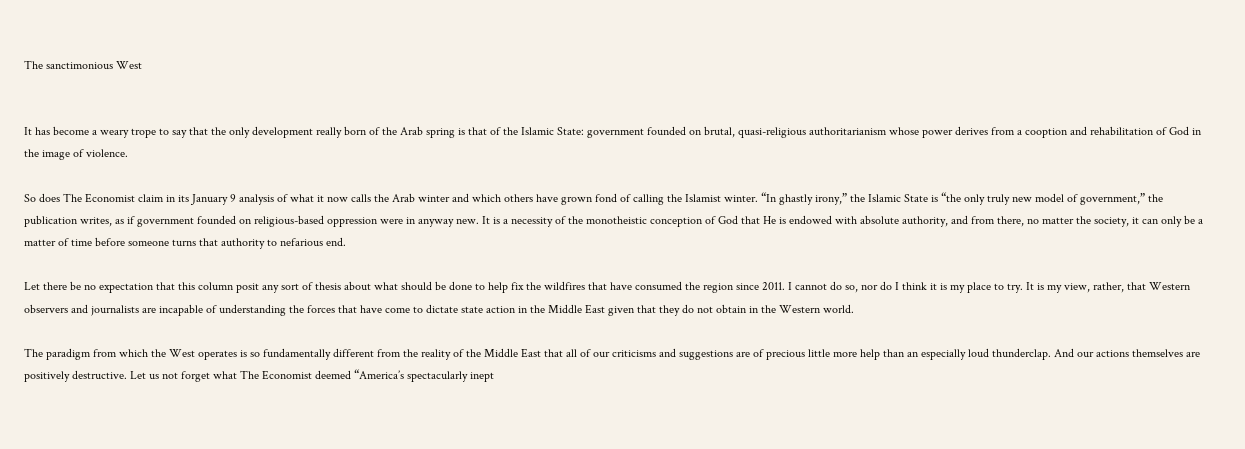The sanctimonious West


It has become a weary trope to say that the only development really born of the Arab spring is that of the Islamic State: government founded on brutal, quasi-religious authoritarianism whose power derives from a cooption and rehabilitation of God in the image of violence.

So does The Economist claim in its January 9 analysis of what it now calls the Arab winter and which others have grown fond of calling the Islamist winter. “In ghastly irony,” the Islamic State is “the only truly new model of government,” the publication writes, as if government founded on religious-based oppression were in anyway new. It is a necessity of the monotheistic conception of God that He is endowed with absolute authority, and from there, no matter the society, it can only be a matter of time before someone turns that authority to nefarious end.

Let there be no expectation that this column posit any sort of thesis about what should be done to help fix the wildfires that have consumed the region since 2011. I cannot do so, nor do I think it is my place to try. It is my view, rather, that Western observers and journalists are incapable of understanding the forces that have come to dictate state action in the Middle East given that they do not obtain in the Western world.

The paradigm from which the West operates is so fundamentally different from the reality of the Middle East that all of our criticisms and suggestions are of precious little more help than an especially loud thunderclap. And our actions themselves are positively destructive. Let us not forget what The Economist deemed “America’s spectacularly inept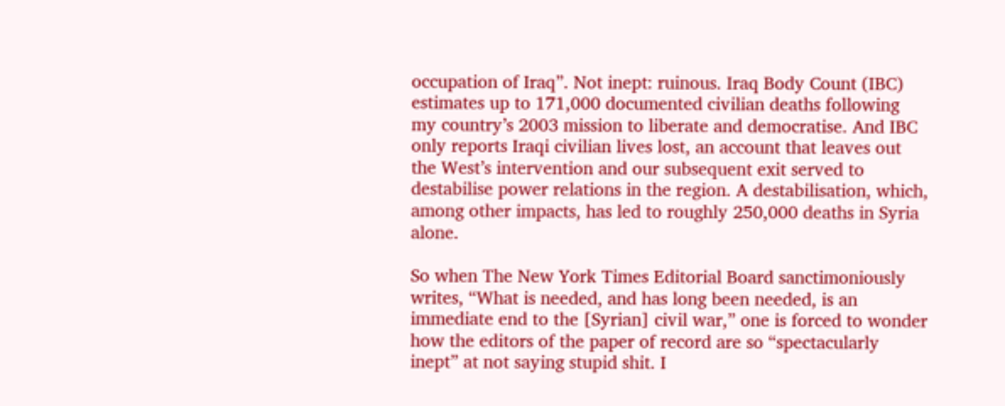occupation of Iraq”. Not inept: ruinous. Iraq Body Count (IBC) estimates up to 171,000 documented civilian deaths following my country’s 2003 mission to liberate and democratise. And IBC only reports Iraqi civilian lives lost, an account that leaves out the West’s intervention and our subsequent exit served to destabilise power relations in the region. A destabilisation, which, among other impacts, has led to roughly 250,000 deaths in Syria alone.

So when The New York Times Editorial Board sanctimoniously writes, “What is needed, and has long been needed, is an immediate end to the [Syrian] civil war,” one is forced to wonder how the editors of the paper of record are so “spectacularly inept” at not saying stupid shit. I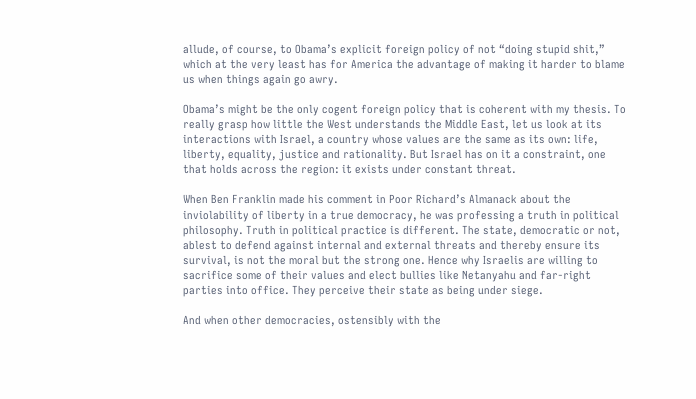allude, of course, to Obama’s explicit foreign policy of not “doing stupid shit,” which at the very least has for America the advantage of making it harder to blame us when things again go awry.

Obama’s might be the only cogent foreign policy that is coherent with my thesis. To really grasp how little the West understands the Middle East, let us look at its interactions with Israel, a country whose values are the same as its own: life, liberty, equality, justice and rationality. But Israel has on it a constraint, one that holds across the region: it exists under constant threat.

When Ben Franklin made his comment in Poor Richard’s Almanack about the inviolability of liberty in a true democracy, he was professing a truth in political philosophy. Truth in political practice is different. The state, democratic or not, ablest to defend against internal and external threats and thereby ensure its survival, is not the moral but the strong one. Hence why Israelis are willing to sacrifice some of their values and elect bullies like Netanyahu and far-right parties into office. They perceive their state as being under siege.

And when other democracies, ostensibly with the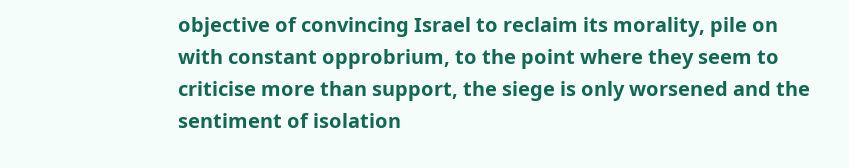objective of convincing Israel to reclaim its morality, pile on with constant opprobrium, to the point where they seem to criticise more than support, the siege is only worsened and the sentiment of isolation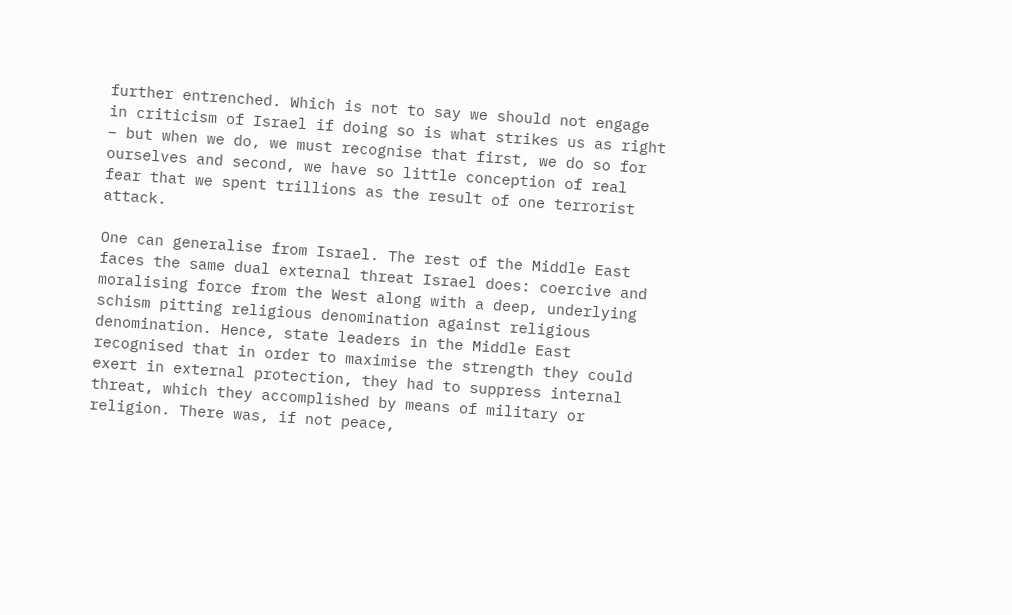further entrenched. Which is not to say we should not engage in criticism of Israel if doing so is what strikes us as right – but when we do, we must recognise that first, we do so for ourselves and second, we have so little conception of real fear that we spent trillions as the result of one terrorist attack.

One can generalise from Israel. The rest of the Middle East faces the same dual external threat Israel does: coercive and moralising force from the West along with a deep, underlying schism pitting religious denomination against religious denomination. Hence, state leaders in the Middle East recognised that in order to maximise the strength they could exert in external protection, they had to suppress internal threat, which they accomplished by means of military or religion. There was, if not peace,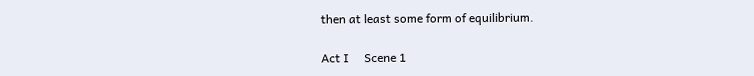then at least some form of equilibrium.

Act I     Scene 1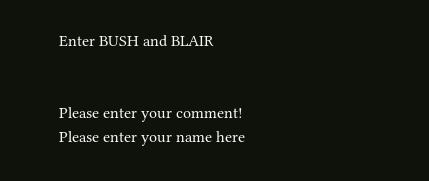Enter BUSH and BLAIR


Please enter your comment!
Please enter your name here